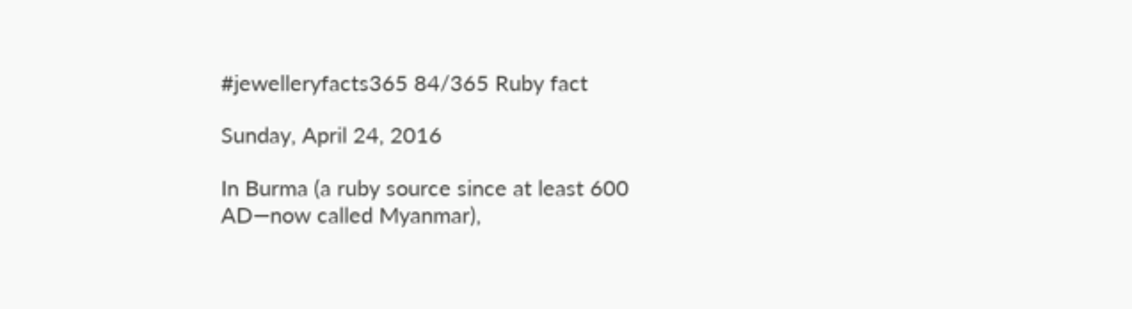#jewelleryfacts365 84/365 Ruby fact

Sunday, April 24, 2016

In Burma (a ruby source since at least 600 AD—now called Myanmar),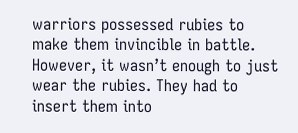warriors possessed rubies to make them invincible in battle. However, it wasn’t enough to just wear the rubies. They had to insert them into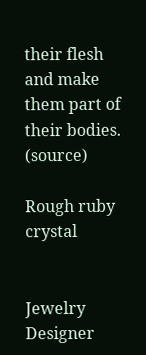their flesh and make them part of their bodies. (source)

Rough ruby crystal


Jewelry Designer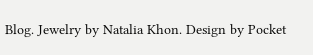Blog. Jewelry by Natalia Khon. Design by Pocket